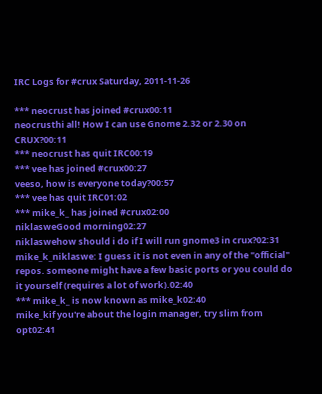IRC Logs for #crux Saturday, 2011-11-26

*** neocrust has joined #crux00:11
neocrusthi all! How I can use Gnome 2.32 or 2.30 on CRUX?00:11
*** neocrust has quit IRC00:19
*** vee has joined #crux00:27
veeso, how is everyone today?00:57
*** vee has quit IRC01:02
*** mike_k_ has joined #crux02:00
niklasweGood morning02:27
niklaswehow should i do if I will run gnome3 in crux?02:31
mike_k_niklaswe: I guess it is not even in any of the "official" repos. someone might have a few basic ports or you could do it yourself (requires a lot of work).02:40
*** mike_k_ is now known as mike_k02:40
mike_kif you're about the login manager, try slim from opt02:41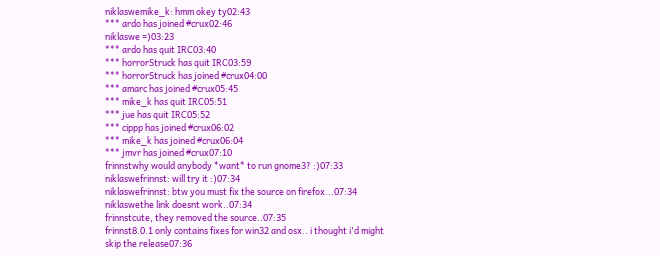niklaswemike_k: hmm okey ty02:43
*** ardo has joined #crux02:46
niklaswe =)03:23
*** ardo has quit IRC03:40
*** horrorStruck has quit IRC03:59
*** horrorStruck has joined #crux04:00
*** amarc has joined #crux05:45
*** mike_k has quit IRC05:51
*** jue has quit IRC05:52
*** cippp has joined #crux06:02
*** mike_k has joined #crux06:04
*** jmvr has joined #crux07:10
frinnstwhy would anybody *want* to run gnome3? :)07:33
niklaswefrinnst: will try it :)07:34
niklaswefrinnst: btw you must fix the source on firefox...07:34
niklaswethe link doesnt work..07:34
frinnstcute, they removed the source..07:35
frinnst8.0.1 only contains fixes for win32 and osx.. i thought i'd might skip the release07:36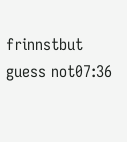frinnstbut guess not07:36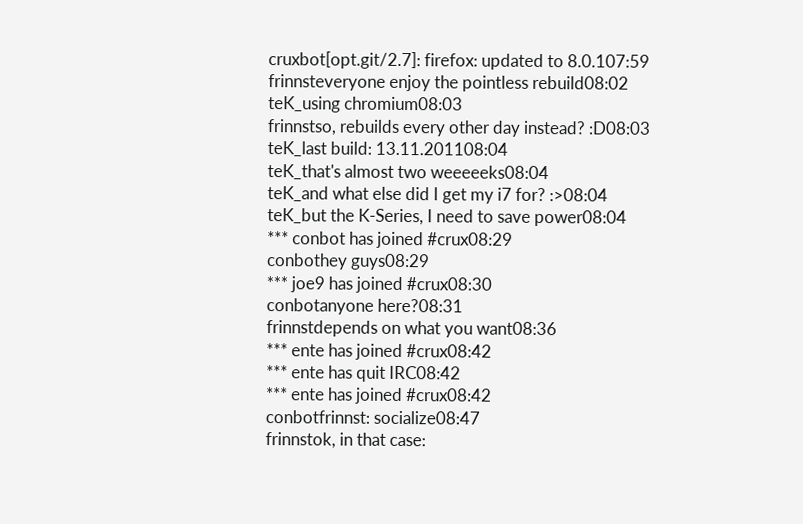cruxbot[opt.git/2.7]: firefox: updated to 8.0.107:59
frinnsteveryone enjoy the pointless rebuild08:02
teK_using chromium08:03
frinnstso, rebuilds every other day instead? :D08:03
teK_last build: 13.11.201108:04
teK_that's almost two weeeeeks08:04
teK_and what else did I get my i7 for? :>08:04
teK_but the K-Series, I need to save power08:04
*** conbot has joined #crux08:29
conbothey guys08:29
*** joe9 has joined #crux08:30
conbotanyone here?08:31
frinnstdepends on what you want08:36
*** ente has joined #crux08:42
*** ente has quit IRC08:42
*** ente has joined #crux08:42
conbotfrinnst: socialize08:47
frinnstok, in that case: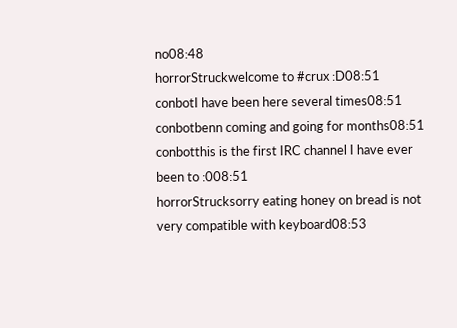no08:48
horrorStruckwelcome to #crux :D08:51
conbotI have been here several times08:51
conbotbenn coming and going for months08:51
conbotthis is the first IRC channel I have ever been to :008:51
horrorStrucksorry eating honey on bread is not very compatible with keyboard08:53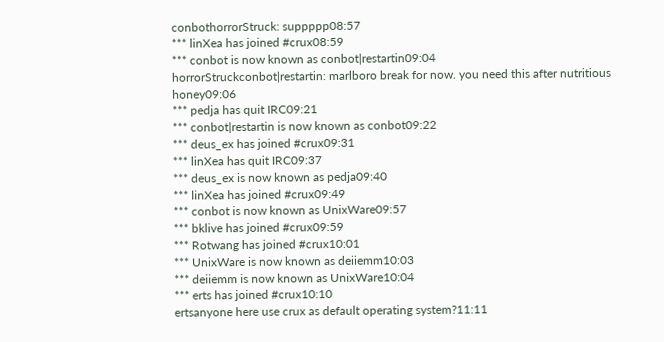conbothorrorStruck: suppppp08:57
*** linXea has joined #crux08:59
*** conbot is now known as conbot|restartin09:04
horrorStruckconbot|restartin: marlboro break for now. you need this after nutritious honey09:06
*** pedja has quit IRC09:21
*** conbot|restartin is now known as conbot09:22
*** deus_ex has joined #crux09:31
*** linXea has quit IRC09:37
*** deus_ex is now known as pedja09:40
*** linXea has joined #crux09:49
*** conbot is now known as UnixWare09:57
*** bklive has joined #crux09:59
*** Rotwang has joined #crux10:01
*** UnixWare is now known as deiiemm10:03
*** deiiemm is now known as UnixWare10:04
*** erts has joined #crux10:10
ertsanyone here use crux as default operating system?11:11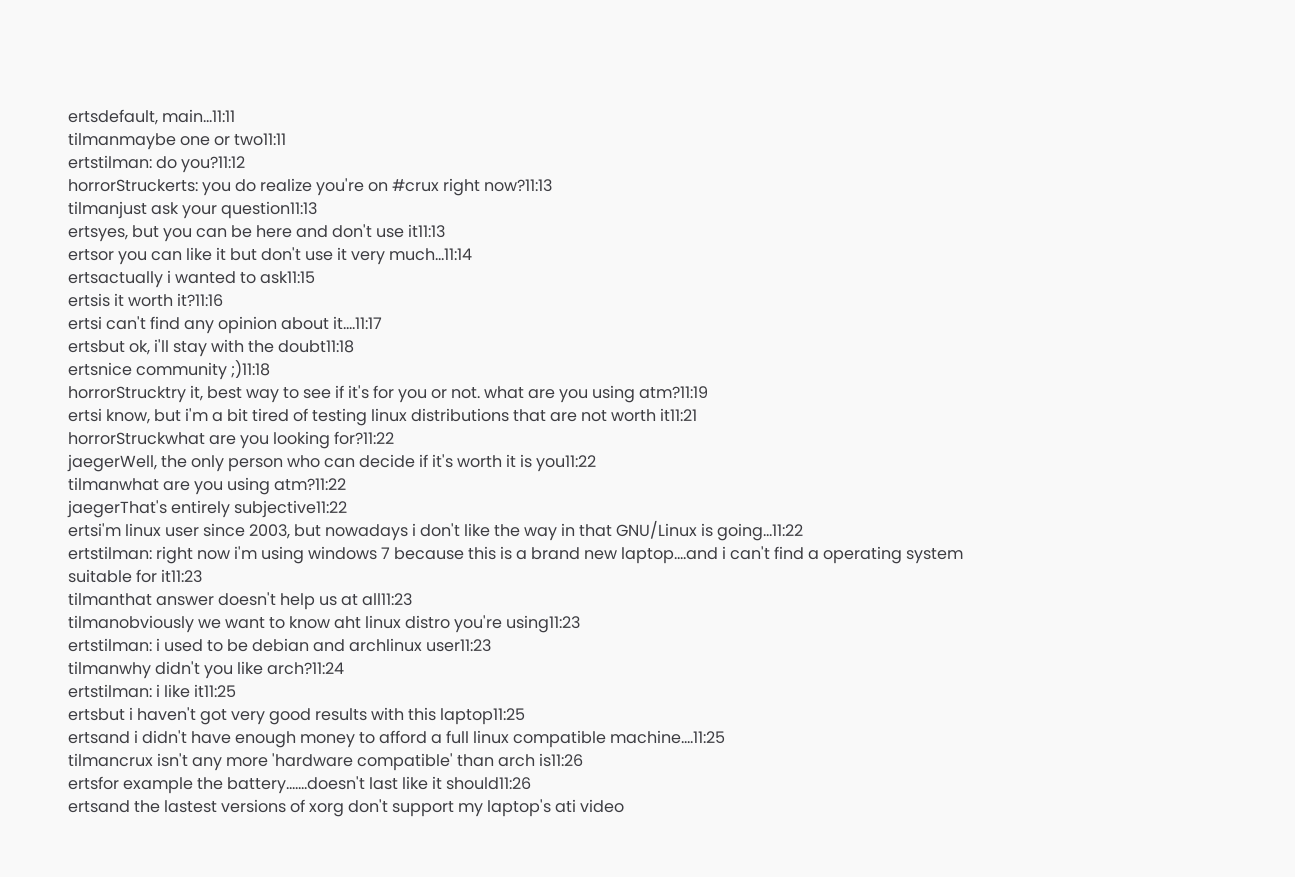ertsdefault, main...11:11
tilmanmaybe one or two11:11
ertstilman: do you?11:12
horrorStruckerts: you do realize you're on #crux right now?11:13
tilmanjust ask your question11:13
ertsyes, but you can be here and don't use it11:13
ertsor you can like it but don't use it very much...11:14
ertsactually i wanted to ask11:15
ertsis it worth it?11:16
ertsi can't find any opinion about it....11:17
ertsbut ok, i'll stay with the doubt11:18
ertsnice community ;)11:18
horrorStrucktry it, best way to see if it's for you or not. what are you using atm?11:19
ertsi know, but i'm a bit tired of testing linux distributions that are not worth it11:21
horrorStruckwhat are you looking for?11:22
jaegerWell, the only person who can decide if it's worth it is you11:22
tilmanwhat are you using atm?11:22
jaegerThat's entirely subjective11:22
ertsi'm linux user since 2003, but nowadays i don't like the way in that GNU/Linux is going...11:22
ertstilman: right now i'm using windows 7 because this is a brand new laptop....and i can't find a operating system suitable for it11:23
tilmanthat answer doesn't help us at all11:23
tilmanobviously we want to know aht linux distro you're using11:23
ertstilman: i used to be debian and archlinux user11:23
tilmanwhy didn't you like arch?11:24
ertstilman: i like it11:25
ertsbut i haven't got very good results with this laptop11:25
ertsand i didn't have enough money to afford a full linux compatible machine....11:25
tilmancrux isn't any more 'hardware compatible' than arch is11:26
ertsfor example the battery.......doesn't last like it should11:26
ertsand the lastest versions of xorg don't support my laptop's ati video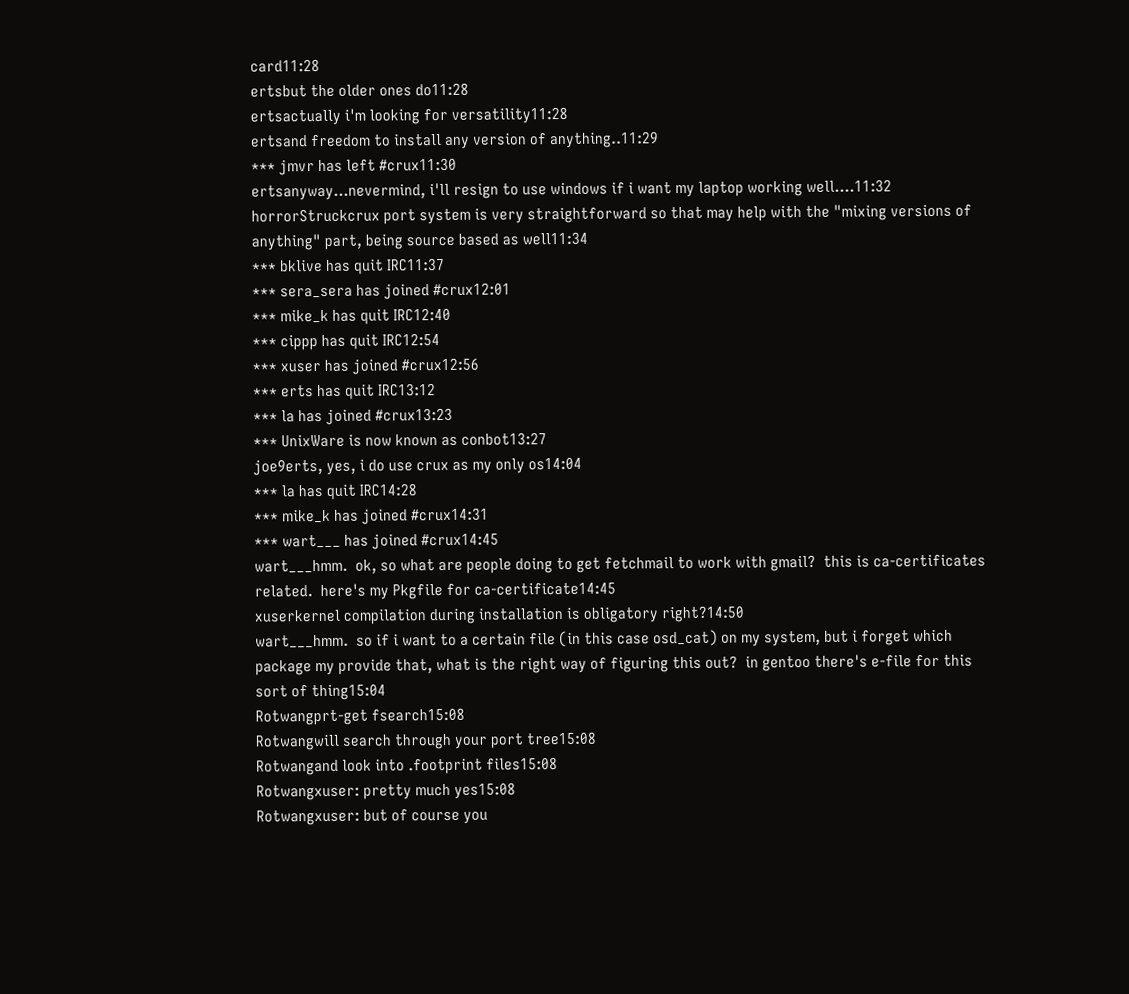card11:28
ertsbut the older ones do11:28
ertsactually i'm looking for versatility11:28
ertsand freedom to install any version of anything..11:29
*** jmvr has left #crux11:30
ertsanyway...nevermind, i'll resign to use windows if i want my laptop working well....11:32
horrorStruckcrux port system is very straightforward so that may help with the "mixing versions of anything" part, being source based as well11:34
*** bklive has quit IRC11:37
*** sera_sera has joined #crux12:01
*** mike_k has quit IRC12:40
*** cippp has quit IRC12:54
*** xuser has joined #crux12:56
*** erts has quit IRC13:12
*** la has joined #crux13:23
*** UnixWare is now known as conbot13:27
joe9erts, yes, i do use crux as my only os14:04
*** la has quit IRC14:28
*** mike_k has joined #crux14:31
*** wart___ has joined #crux14:45
wart___hmm.  ok, so what are people doing to get fetchmail to work with gmail?  this is ca-certificates related.  here's my Pkgfile for ca-certificate14:45
xuserkernel compilation during installation is obligatory right?14:50
wart___hmm.  so if i want to a certain file (in this case osd_cat) on my system, but i forget which package my provide that, what is the right way of figuring this out?  in gentoo there's e-file for this sort of thing15:04
Rotwangprt-get fsearch15:08
Rotwangwill search through your port tree15:08
Rotwangand look into .footprint files15:08
Rotwangxuser: pretty much yes15:08
Rotwangxuser: but of course you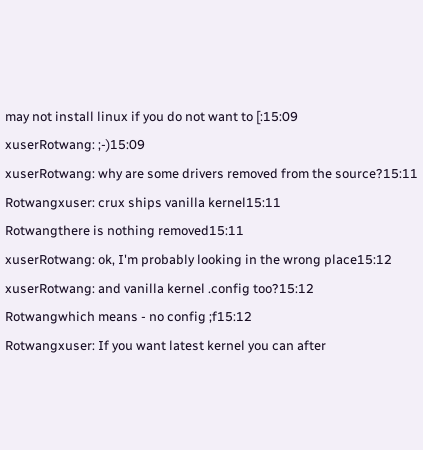may not install linux if you do not want to [:15:09
xuserRotwang: ;-)15:09
xuserRotwang: why are some drivers removed from the source?15:11
Rotwangxuser: crux ships vanilla kernel15:11
Rotwangthere is nothing removed15:11
xuserRotwang: ok, I'm probably looking in the wrong place15:12
xuserRotwang: and vanilla kernel .config too?15:12
Rotwangwhich means - no config ;f15:12
Rotwangxuser: If you want latest kernel you can after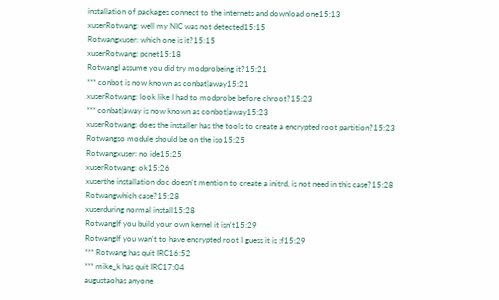installation of packages connect to the internets and download one15:13
xuserRotwang: well my NIC was not detected15:15
Rotwangxuser: which one is it?15:15
xuserRotwang: pcnet15:18
RotwangI assume you did try modprobeing it?15:21
*** conbot is now known as conbat|away15:21
xuserRotwang: look like I had to modprobe before chroot?15:23
*** conbat|away is now known as conbot|away15:23
xuserRotwang: does the installer has the tools to create a encrypted root partition?15:23
Rotwangso module should be on the iso15:25
Rotwangxuser: no ide15:25
xuserRotwang: ok15:26
xuserthe installation doc doesn't mention to create a initrd, is not need in this case?15:28
Rotwangwhich case?15:28
xuserduring normal install15:28
RotwangIf you build your own kernel it isn't15:29
RotwangIf you wan't to have encrypted root I guess it is ;f15:29
*** Rotwang has quit IRC16:52
*** mike_k has quit IRC17:04
augustaohas anyone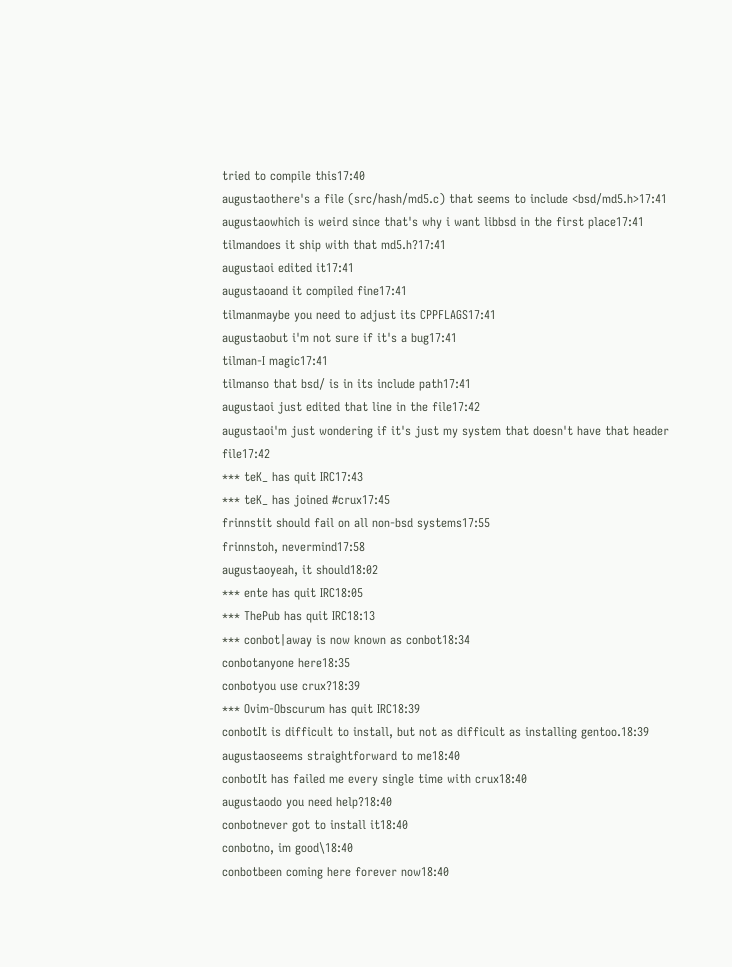tried to compile this17:40
augustaothere's a file (src/hash/md5.c) that seems to include <bsd/md5.h>17:41
augustaowhich is weird since that's why i want libbsd in the first place17:41
tilmandoes it ship with that md5.h?17:41
augustaoi edited it17:41
augustaoand it compiled fine17:41
tilmanmaybe you need to adjust its CPPFLAGS17:41
augustaobut i'm not sure if it's a bug17:41
tilman-I magic17:41
tilmanso that bsd/ is in its include path17:41
augustaoi just edited that line in the file17:42
augustaoi'm just wondering if it's just my system that doesn't have that header file17:42
*** teK_ has quit IRC17:43
*** teK_ has joined #crux17:45
frinnstit should fail on all non-bsd systems17:55
frinnstoh, nevermind17:58
augustaoyeah, it should18:02
*** ente has quit IRC18:05
*** ThePub has quit IRC18:13
*** conbot|away is now known as conbot18:34
conbotanyone here18:35
conbotyou use crux?18:39
*** Ovim-Obscurum has quit IRC18:39
conbotIt is difficult to install, but not as difficult as installing gentoo.18:39
augustaoseems straightforward to me18:40
conbotIt has failed me every single time with crux18:40
augustaodo you need help?18:40
conbotnever got to install it18:40
conbotno, im good\18:40
conbotbeen coming here forever now18:40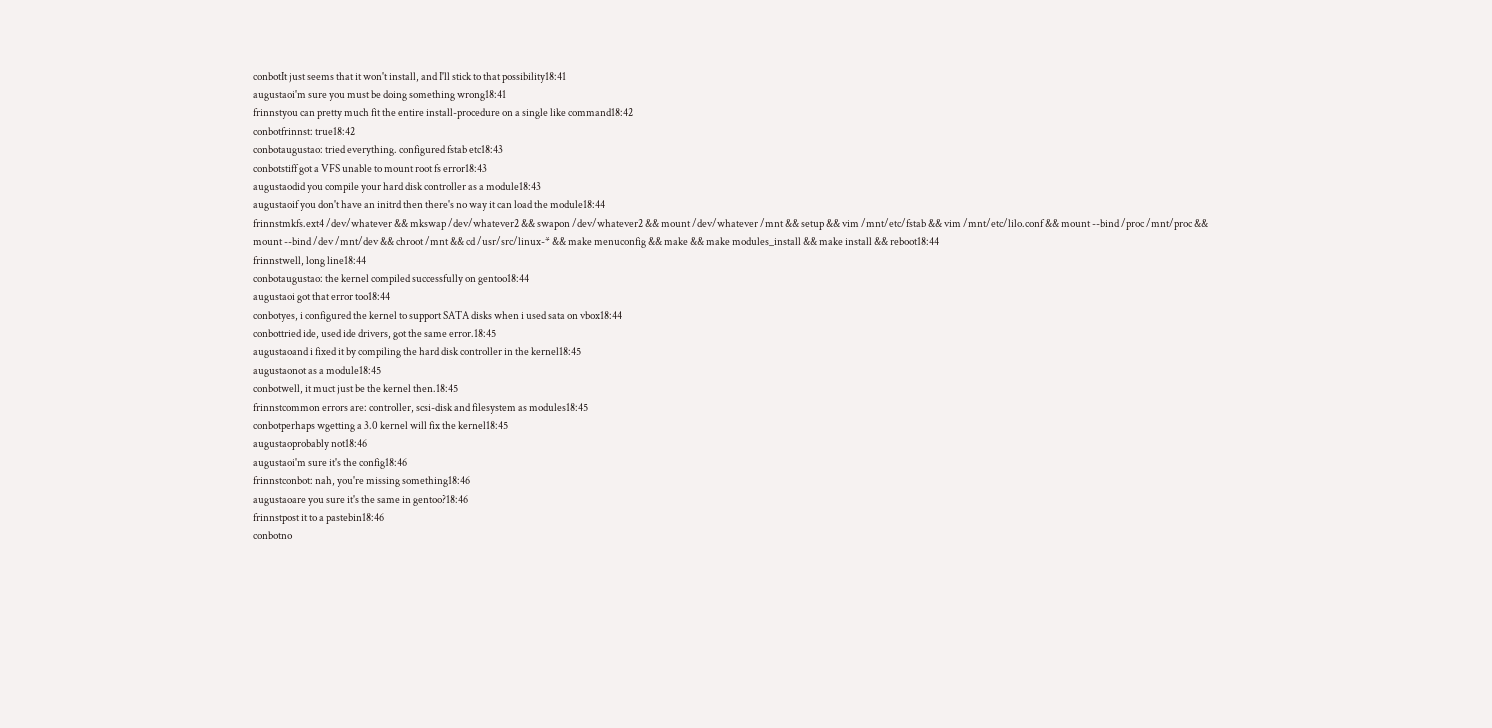conbotIt just seems that it won't install, and I'll stick to that possibility18:41
augustaoi'm sure you must be doing something wrong18:41
frinnstyou can pretty much fit the entire install-procedure on a single like command18:42
conbotfrinnst: true18:42
conbotaugustao: tried everything. configured fstab etc18:43
conbotstiff got a VFS unable to mount root fs error18:43
augustaodid you compile your hard disk controller as a module18:43
augustaoif you don't have an initrd then there's no way it can load the module18:44
frinnstmkfs.ext4 /dev/whatever && mkswap /dev/whatever2 && swapon /dev/whatever2 && mount /dev/whatever /mnt && setup && vim /mnt/etc/fstab && vim /mnt/etc/lilo.conf && mount --bind /proc /mnt/proc && mount --bind /dev /mnt/dev && chroot /mnt && cd /usr/src/linux-* && make menuconfig && make && make modules_install && make install && reboot18:44
frinnstwell, long line18:44
conbotaugustao: the kernel compiled successfully on gentoo18:44
augustaoi got that error too18:44
conbotyes, i configured the kernel to support SATA disks when i used sata on vbox18:44
conbottried ide, used ide drivers, got the same error.18:45
augustaoand i fixed it by compiling the hard disk controller in the kernel18:45
augustaonot as a module18:45
conbotwell, it muct just be the kernel then.18:45
frinnstcommon errors are: controller, scsi-disk and filesystem as modules18:45
conbotperhaps wgetting a 3.0 kernel will fix the kernel18:45
augustaoprobably not18:46
augustaoi'm sure it's the config18:46
frinnstconbot: nah, you're missing something18:46
augustaoare you sure it's the same in gentoo?18:46
frinnstpost it to a pastebin18:46
conbotno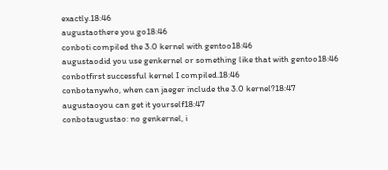exactly.18:46
augustaothere you go18:46
conboti compiled the 3.0 kernel with gentoo18:46
augustaodid you use genkernel or something like that with gentoo18:46
conbotfirst successful kernel I compiled.18:46
conbotanywho, when can jaeger include the 3.0 kernel?18:47
augustaoyou can get it yourself18:47
conbotaugustao: no genkernel, i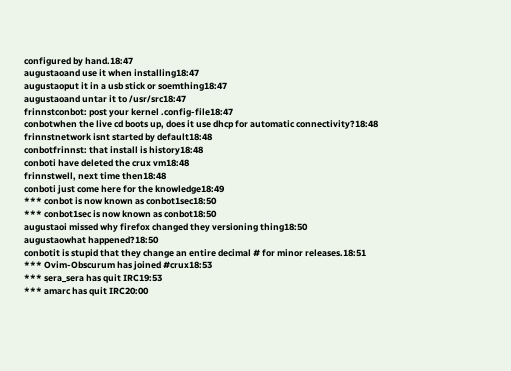configured by hand.18:47
augustaoand use it when installing18:47
augustaoput it in a usb stick or soemthing18:47
augustaoand untar it to /usr/src18:47
frinnstconbot: post your kernel .config-file18:47
conbotwhen the live cd boots up, does it use dhcp for automatic connectivity?18:48
frinnstnetwork isnt started by default18:48
conbotfrinnst: that install is history18:48
conboti have deleted the crux vm18:48
frinnstwell, next time then18:48
conboti just come here for the knowledge18:49
*** conbot is now known as conbot1sec18:50
*** conbot1sec is now known as conbot18:50
augustaoi missed why firefox changed they versioning thing18:50
augustaowhat happened?18:50
conbotit is stupid that they change an entire decimal # for minor releases.18:51
*** Ovim-Obscurum has joined #crux18:53
*** sera_sera has quit IRC19:53
*** amarc has quit IRC20:00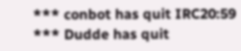*** conbot has quit IRC20:59
*** Dudde has quit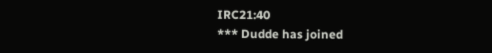IRC21:40
*** Dudde has joined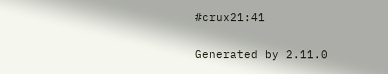#crux21:41

Generated by 2.11.0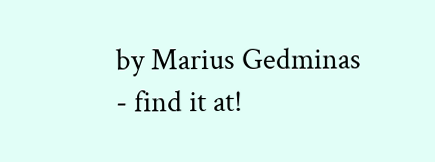by Marius Gedminas - find it at!